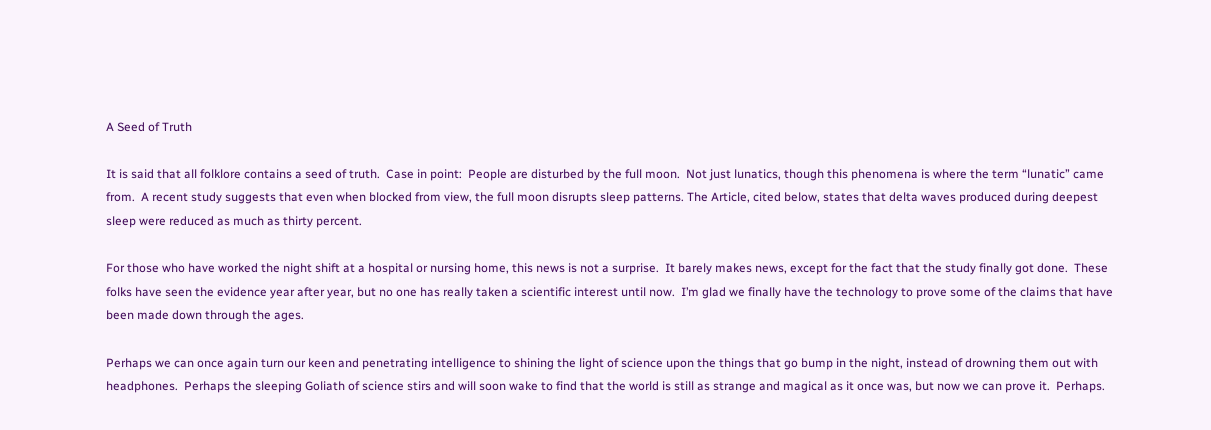A Seed of Truth

It is said that all folklore contains a seed of truth.  Case in point:  People are disturbed by the full moon.  Not just lunatics, though this phenomena is where the term “lunatic” came from.  A recent study suggests that even when blocked from view, the full moon disrupts sleep patterns. The Article, cited below, states that delta waves produced during deepest sleep were reduced as much as thirty percent.

For those who have worked the night shift at a hospital or nursing home, this news is not a surprise.  It barely makes news, except for the fact that the study finally got done.  These folks have seen the evidence year after year, but no one has really taken a scientific interest until now.  I’m glad we finally have the technology to prove some of the claims that have been made down through the ages.

Perhaps we can once again turn our keen and penetrating intelligence to shining the light of science upon the things that go bump in the night, instead of drowning them out with headphones.  Perhaps the sleeping Goliath of science stirs and will soon wake to find that the world is still as strange and magical as it once was, but now we can prove it.  Perhaps.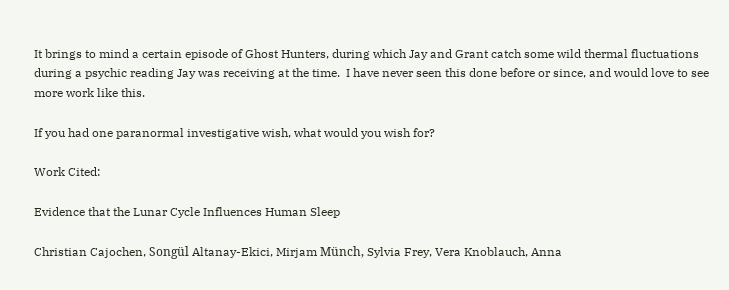It brings to mind a certain episode of Ghost Hunters, during which Jay and Grant catch some wild thermal fluctuations during a psychic reading Jay was receiving at the time.  I have never seen this done before or since, and would love to see more work like this.

If you had one paranormal investigative wish, what would you wish for?

Work Cited:

Evidence that the Lunar Cycle Influences Human Sleep

Christian Cajochen, Songül Altanay-Ekici, Mirjam Münch, Sylvia Frey, Vera Knoblauch, Anna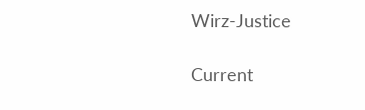Wirz-Justice

Current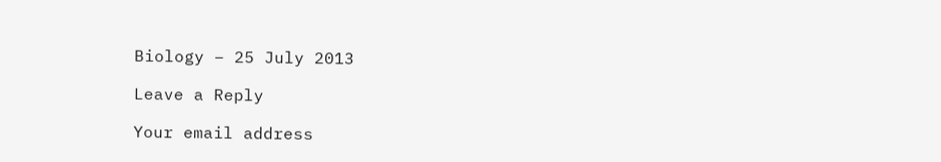Biology – 25 July 2013

Leave a Reply

Your email address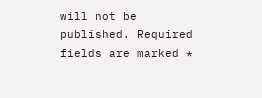will not be published. Required fields are marked *